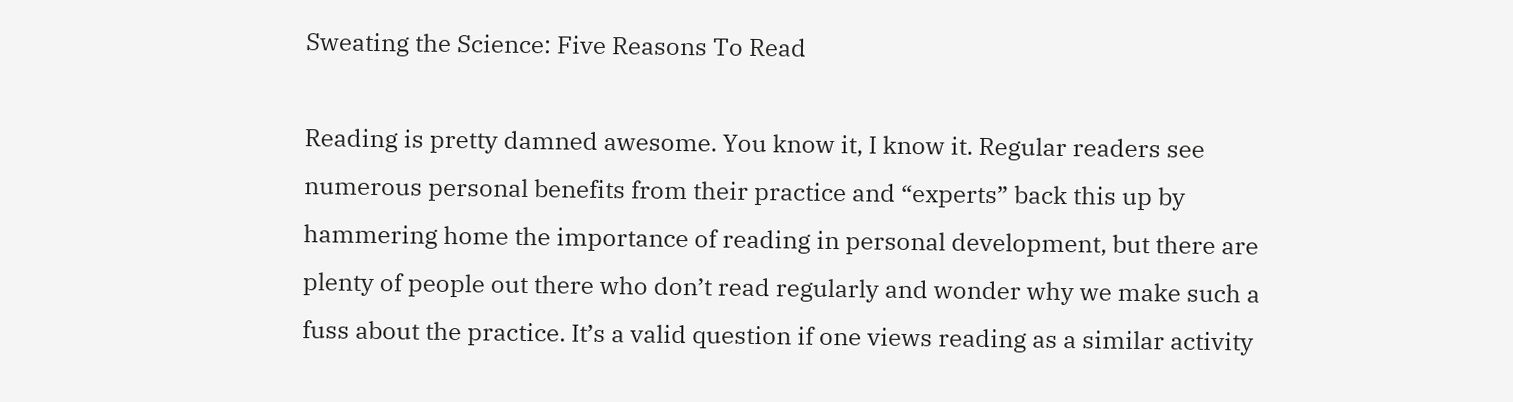Sweating the Science: Five Reasons To Read

Reading is pretty damned awesome. You know it, I know it. Regular readers see numerous personal benefits from their practice and “experts” back this up by hammering home the importance of reading in personal development, but there are plenty of people out there who don’t read regularly and wonder why we make such a fuss about the practice. It’s a valid question if one views reading as a similar activity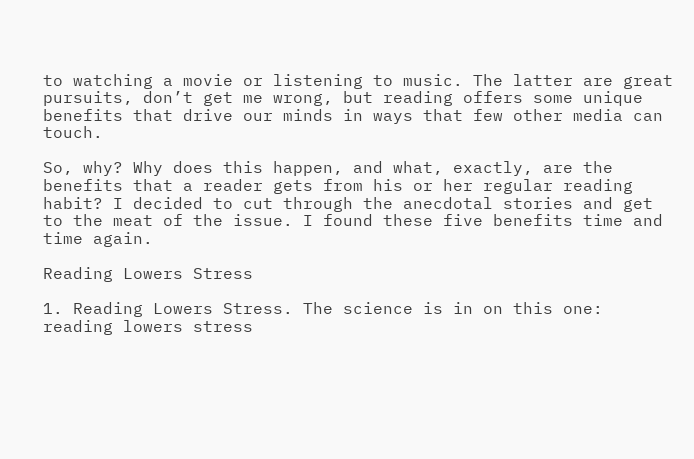to watching a movie or listening to music. The latter are great pursuits, don’t get me wrong, but reading offers some unique benefits that drive our minds in ways that few other media can touch.

So, why? Why does this happen, and what, exactly, are the benefits that a reader gets from his or her regular reading habit? I decided to cut through the anecdotal stories and get to the meat of the issue. I found these five benefits time and time again.

Reading Lowers Stress

1. Reading Lowers Stress. The science is in on this one: reading lowers stress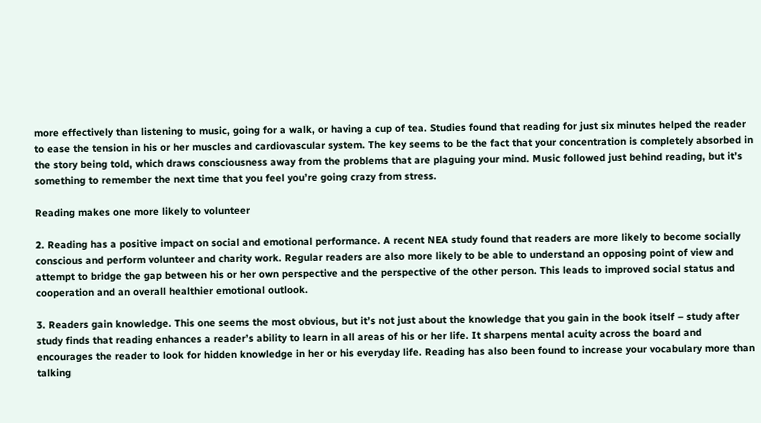more effectively than listening to music, going for a walk, or having a cup of tea. Studies found that reading for just six minutes helped the reader to ease the tension in his or her muscles and cardiovascular system. The key seems to be the fact that your concentration is completely absorbed in the story being told, which draws consciousness away from the problems that are plaguing your mind. Music followed just behind reading, but it’s something to remember the next time that you feel you’re going crazy from stress.

Reading makes one more likely to volunteer

2. Reading has a positive impact on social and emotional performance. A recent NEA study found that readers are more likely to become socially conscious and perform volunteer and charity work. Regular readers are also more likely to be able to understand an opposing point of view and attempt to bridge the gap between his or her own perspective and the perspective of the other person. This leads to improved social status and cooperation and an overall healthier emotional outlook.

3. Readers gain knowledge. This one seems the most obvious, but it’s not just about the knowledge that you gain in the book itself – study after study finds that reading enhances a reader’s ability to learn in all areas of his or her life. It sharpens mental acuity across the board and encourages the reader to look for hidden knowledge in her or his everyday life. Reading has also been found to increase your vocabulary more than talking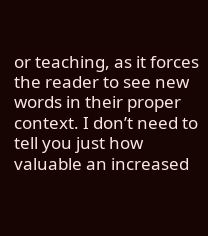or teaching, as it forces the reader to see new words in their proper context. I don’t need to tell you just how valuable an increased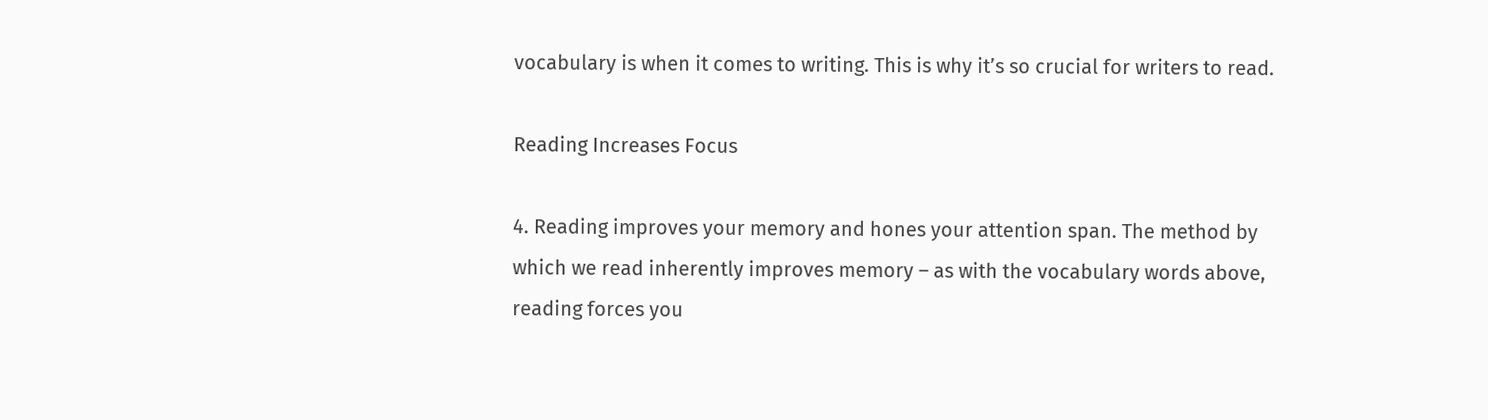vocabulary is when it comes to writing. This is why it’s so crucial for writers to read.

Reading Increases Focus

4. Reading improves your memory and hones your attention span. The method by which we read inherently improves memory – as with the vocabulary words above, reading forces you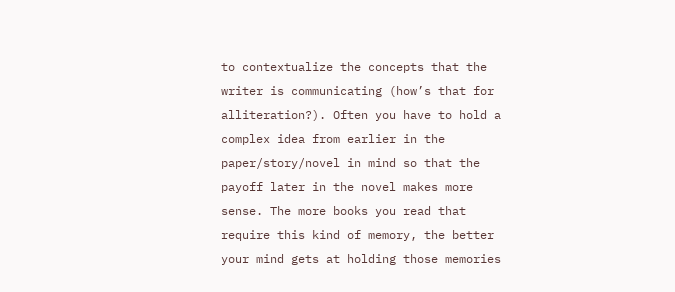to contextualize the concepts that the writer is communicating (how’s that for alliteration?). Often you have to hold a complex idea from earlier in the paper/story/novel in mind so that the payoff later in the novel makes more sense. The more books you read that require this kind of memory, the better your mind gets at holding those memories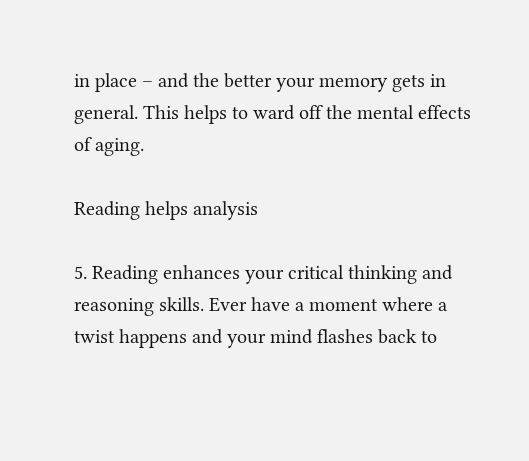in place – and the better your memory gets in general. This helps to ward off the mental effects of aging.

Reading helps analysis

5. Reading enhances your critical thinking and reasoning skills. Ever have a moment where a twist happens and your mind flashes back to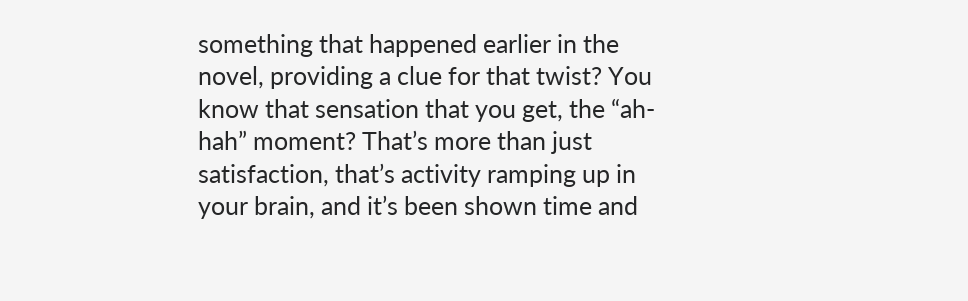something that happened earlier in the novel, providing a clue for that twist? You know that sensation that you get, the “ah-hah” moment? That’s more than just satisfaction, that’s activity ramping up in your brain, and it’s been shown time and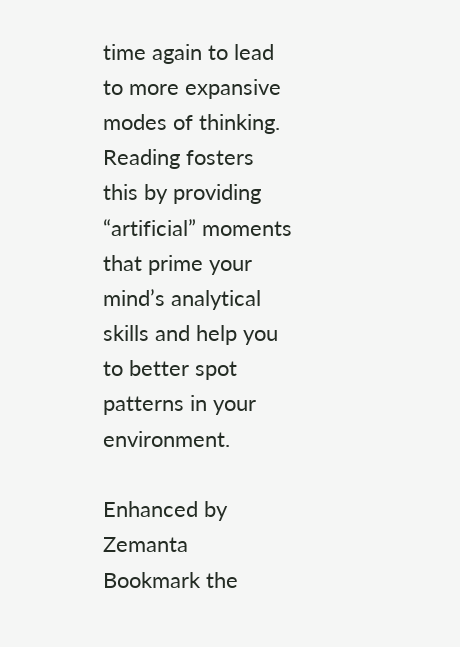time again to lead to more expansive modes of thinking. Reading fosters this by providing “artificial” moments that prime your mind’s analytical skills and help you to better spot patterns in your environment.

Enhanced by Zemanta
Bookmark the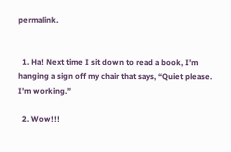permalink.


  1. Ha! Next time I sit down to read a book, I’m hanging a sign off my chair that says, “Quiet please. I’m working.”

  2. Wow!!!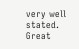very well stated. Great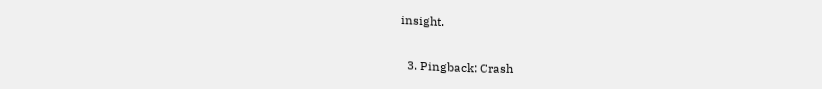insight.

  3. Pingback: Crash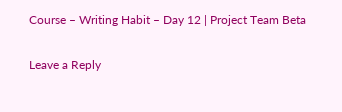Course – Writing Habit – Day 12 | Project Team Beta

Leave a Reply